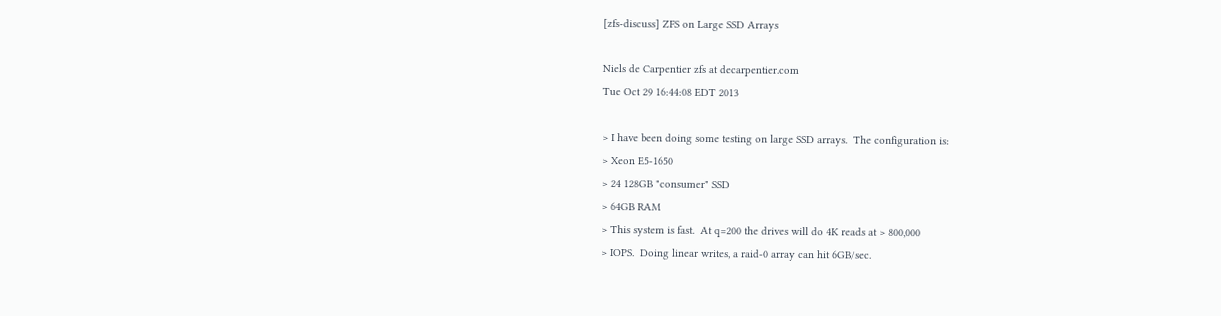[zfs-discuss] ZFS on Large SSD Arrays

Niels de Carpentier zfs at decarpentier.com
Tue Oct 29 16:44:08 EDT 2013

> I have been doing some testing on large SSD arrays.  The configuration is:
> Xeon E5-1650
> 24 128GB "consumer" SSD
> 64GB RAM
> This system is fast.  At q=200 the drives will do 4K reads at > 800,000
> IOPS.  Doing linear writes, a raid-0 array can hit 6GB/sec.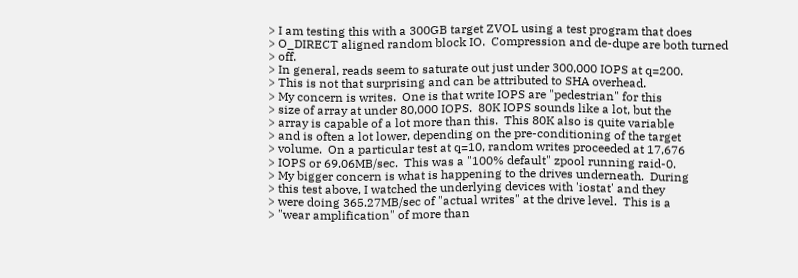> I am testing this with a 300GB target ZVOL using a test program that does
> O_DIRECT aligned random block IO.  Compression and de-dupe are both turned
> off.
> In general, reads seem to saturate out just under 300,000 IOPS at q=200.
> This is not that surprising and can be attributed to SHA overhead.
> My concern is writes.  One is that write IOPS are "pedestrian" for this
> size of array at under 80,000 IOPS.  80K IOPS sounds like a lot, but the
> array is capable of a lot more than this.  This 80K also is quite variable
> and is often a lot lower, depending on the pre-conditioning of the target
> volume.  On a particular test at q=10, random writes proceeded at 17,676
> IOPS or 69.06MB/sec.  This was a "100% default" zpool running raid-0.
> My bigger concern is what is happening to the drives underneath.  During
> this test above, I watched the underlying devices with 'iostat' and they
> were doing 365.27MB/sec of "actual writes" at the drive level.  This is a
> "wear amplification" of more than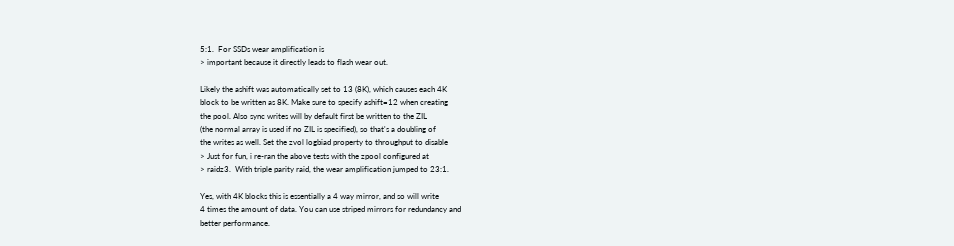5:1.  For SSDs wear amplification is
> important because it directly leads to flash wear out.

Likely the ashift was automatically set to 13 (8K), which causes each 4K
block to be written as 8K. Make sure to specify ashift=12 when creating
the pool. Also sync writes will by default first be written to the ZIL
(the normal array is used if no ZIL is specified), so that's a doubling of
the writes as well. Set the zvol logbiad property to throughput to disable
> Just for fun, i re-ran the above tests with the zpool configured at
> raidz3.  With triple parity raid, the wear amplification jumped to 23:1.

Yes, with 4K blocks this is essentially a 4 way mirror, and so will write
4 times the amount of data. You can use striped mirrors for redundancy and
better performance.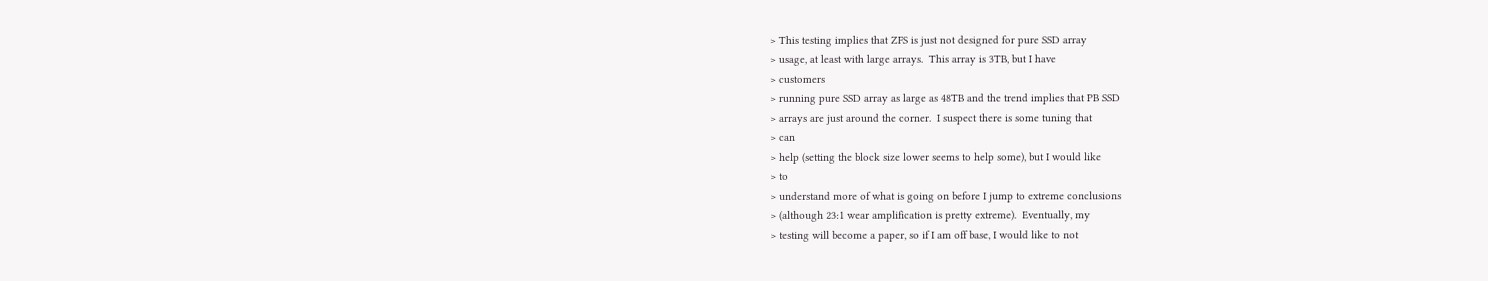> This testing implies that ZFS is just not designed for pure SSD array
> usage, at least with large arrays.  This array is 3TB, but I have
> customers
> running pure SSD array as large as 48TB and the trend implies that PB SSD
> arrays are just around the corner.  I suspect there is some tuning that
> can
> help (setting the block size lower seems to help some), but I would like
> to
> understand more of what is going on before I jump to extreme conclusions
> (although 23:1 wear amplification is pretty extreme).  Eventually, my
> testing will become a paper, so if I am off base, I would like to not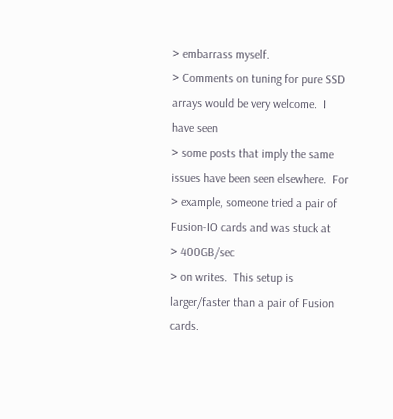> embarrass myself.
> Comments on tuning for pure SSD arrays would be very welcome.  I have seen
> some posts that imply the same issues have been seen elsewhere.  For
> example, someone tried a pair of Fusion-IO cards and was stuck at
> 400GB/sec
> on writes.  This setup is larger/faster than a pair of Fusion cards.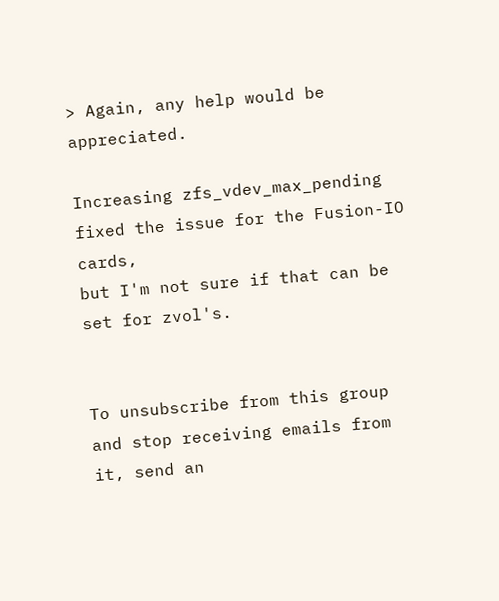> Again, any help would be appreciated.

Increasing zfs_vdev_max_pending fixed the issue for the Fusion-IO cards,
but I'm not sure if that can be set for zvol's.


To unsubscribe from this group and stop receiving emails from it, send an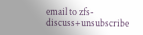email to zfs-discuss+unsubscribe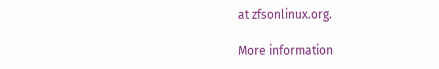at zfsonlinux.org.

More information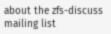about the zfs-discuss mailing list